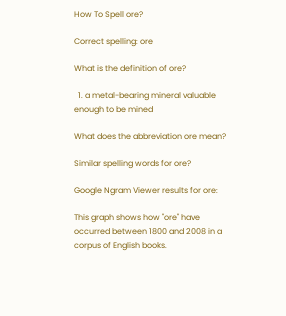How To Spell ore?

Correct spelling: ore

What is the definition of ore?

  1. a metal-bearing mineral valuable enough to be mined

What does the abbreviation ore mean?

Similar spelling words for ore?

Google Ngram Viewer results for ore:

This graph shows how "ore" have occurred between 1800 and 2008 in a corpus of English books.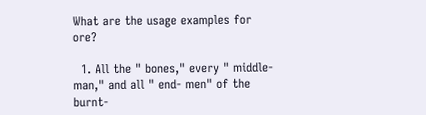What are the usage examples for ore?

  1. All the " bones," every " middle- man," and all " end- men" of the burnt-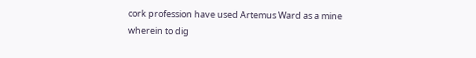cork profession have used Artemus Ward as a mine wherein to dig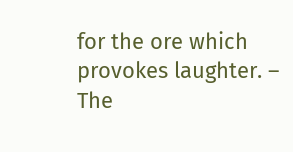for the ore which provokes laughter. – The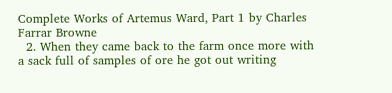Complete Works of Artemus Ward, Part 1 by Charles Farrar Browne
  2. When they came back to the farm once more with a sack full of samples of ore he got out writing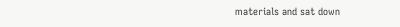materials and sat down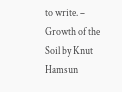to write. – Growth of the Soil by Knut Hamsun